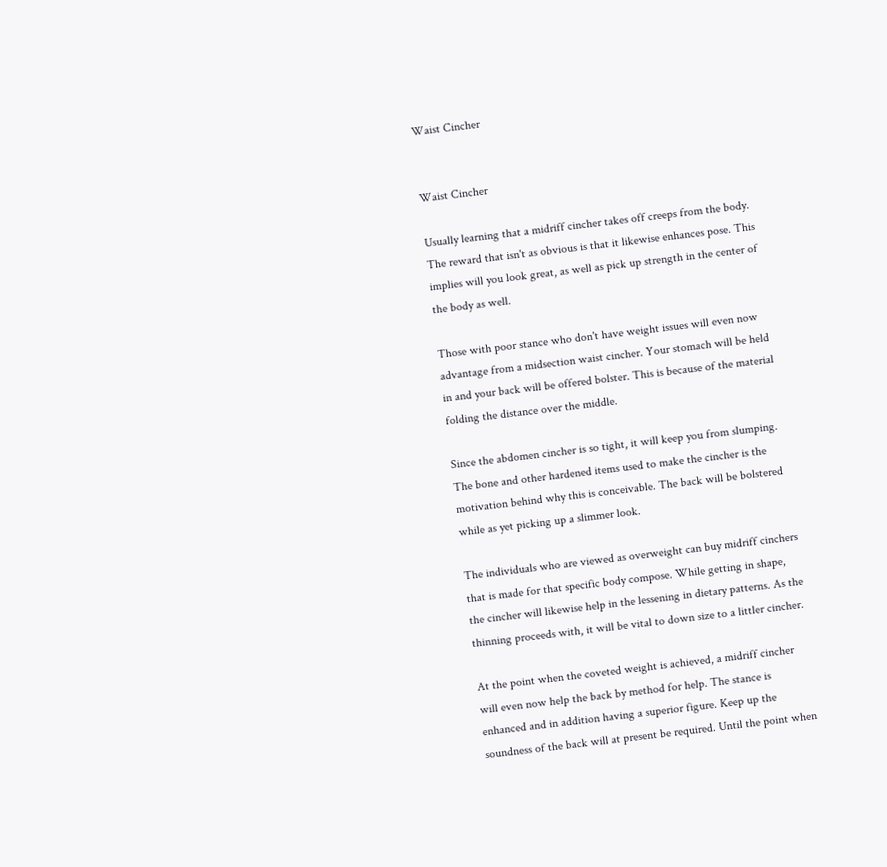Waist Cincher


Waist Cincher

Usually learning that a midriff cincher takes off creeps from the body. The reward that isn't as obvious is that it likewise enhances pose. This implies will you look great, as well as pick up strength in the center of the body as well.

Those with poor stance who don't have weight issues will even now advantage from a midsection waist cincher. Your stomach will be held in and your back will be offered bolster. This is because of the material folding the distance over the middle.

Since the abdomen cincher is so tight, it will keep you from slumping. The bone and other hardened items used to make the cincher is the motivation behind why this is conceivable. The back will be bolstered while as yet picking up a slimmer look.

The individuals who are viewed as overweight can buy midriff cinchers that is made for that specific body compose. While getting in shape, the cincher will likewise help in the lessening in dietary patterns. As the thinning proceeds with, it will be vital to down size to a littler cincher.

At the point when the coveted weight is achieved, a midriff cincher will even now help the back by method for help. The stance is enhanced and in addition having a superior figure. Keep up the soundness of the back will at present be required. Until the point when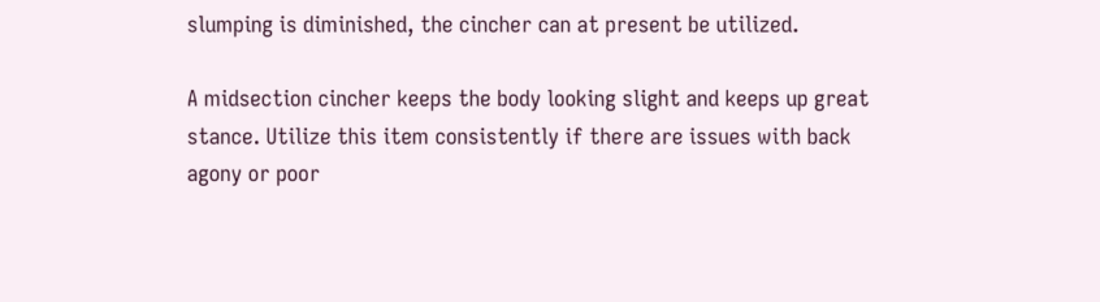slumping is diminished, the cincher can at present be utilized.

A midsection cincher keeps the body looking slight and keeps up great stance. Utilize this item consistently if there are issues with back agony or poor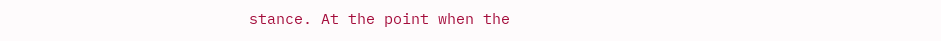stance. At the point when the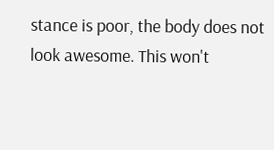stance is poor, the body does not look awesome. This won't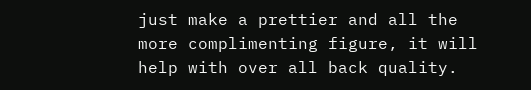just make a prettier and all the more complimenting figure, it will help with over all back quality.